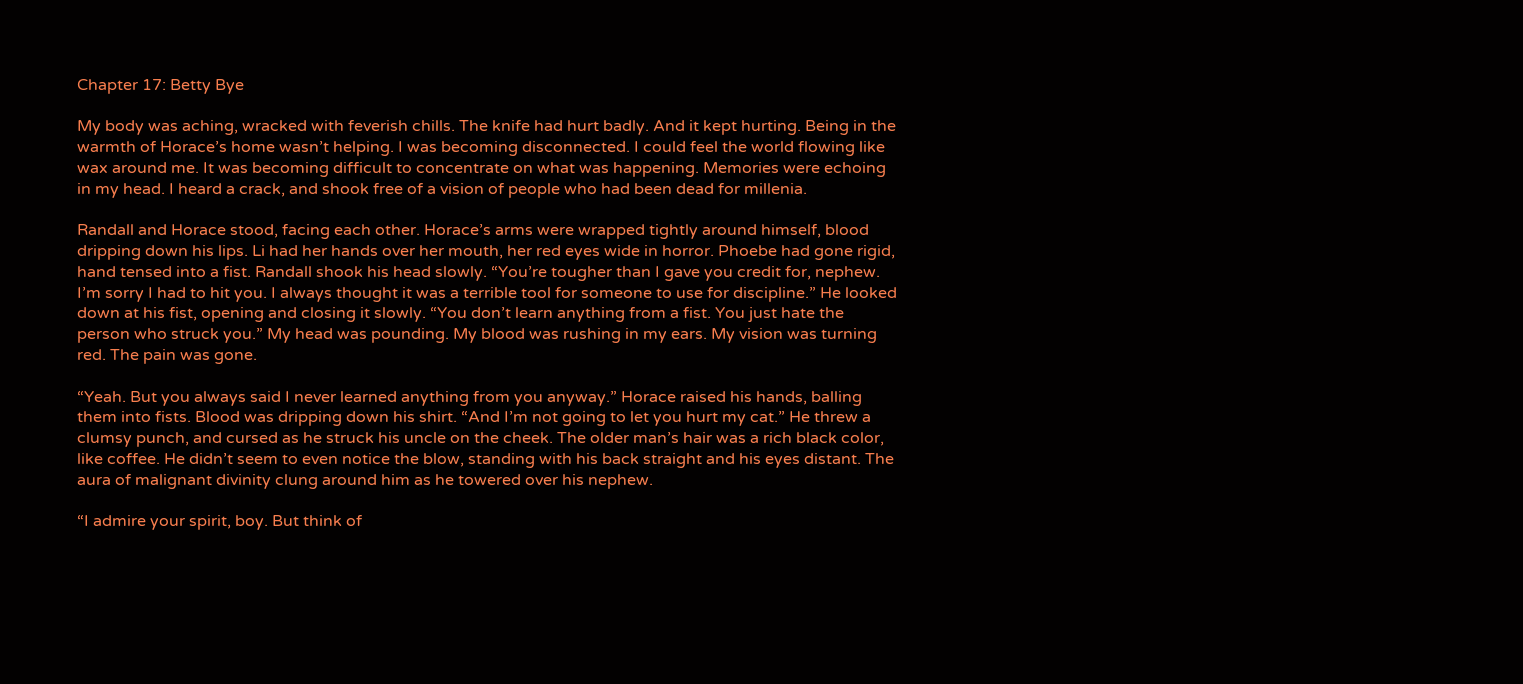Chapter 17: Betty Bye

My body was aching, wracked with feverish chills. The knife had hurt badly. And it kept hurting. Being in the warmth of Horace’s home wasn’t helping. I was becoming disconnected. I could feel the world flowing like wax around me. It was becoming difficult to concentrate on what was happening. Memories were echoing in my head. I heard a crack, and shook free of a vision of people who had been dead for millenia.

Randall and Horace stood, facing each other. Horace’s arms were wrapped tightly around himself, blood dripping down his lips. Li had her hands over her mouth, her red eyes wide in horror. Phoebe had gone rigid, hand tensed into a fist. Randall shook his head slowly. “You’re tougher than I gave you credit for, nephew. I’m sorry I had to hit you. I always thought it was a terrible tool for someone to use for discipline.” He looked down at his fist, opening and closing it slowly. “You don’t learn anything from a fist. You just hate the person who struck you.” My head was pounding. My blood was rushing in my ears. My vision was turning red. The pain was gone.

“Yeah. But you always said I never learned anything from you anyway.” Horace raised his hands, balling them into fists. Blood was dripping down his shirt. “And I’m not going to let you hurt my cat.” He threw a clumsy punch, and cursed as he struck his uncle on the cheek. The older man’s hair was a rich black color, like coffee. He didn’t seem to even notice the blow, standing with his back straight and his eyes distant. The aura of malignant divinity clung around him as he towered over his nephew.

“I admire your spirit, boy. But think of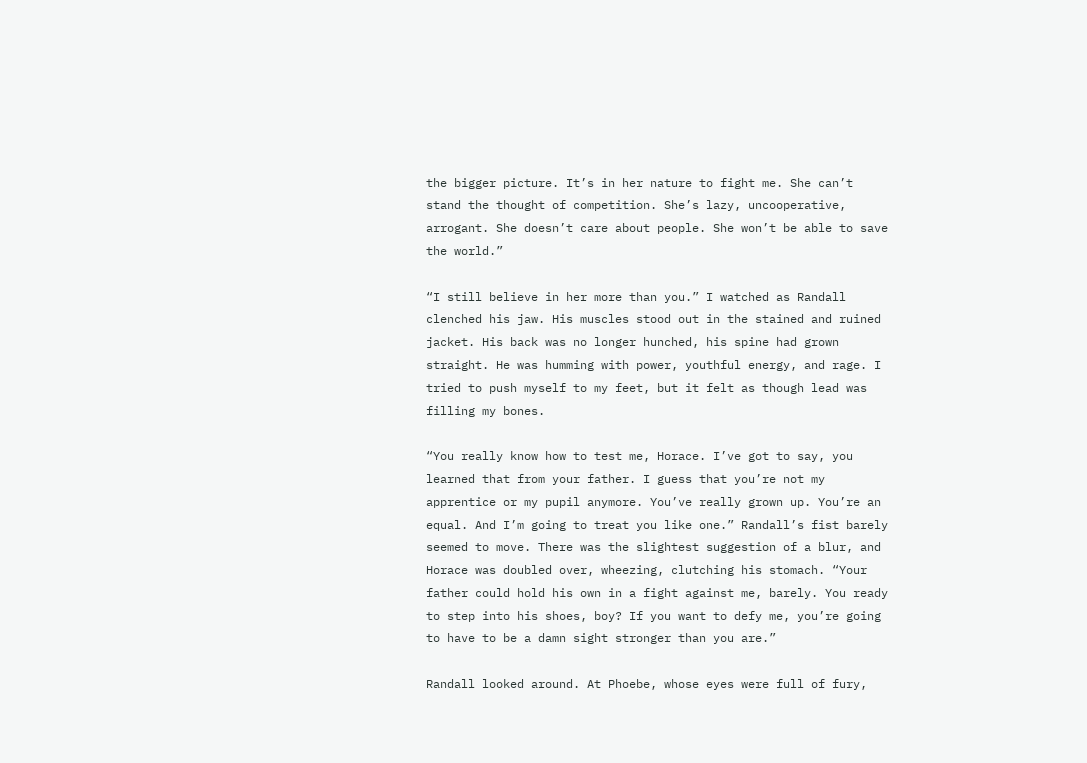the bigger picture. It’s in her nature to fight me. She can’t stand the thought of competition. She’s lazy, uncooperative, arrogant. She doesn’t care about people. She won’t be able to save the world.”

“I still believe in her more than you.” I watched as Randall clenched his jaw. His muscles stood out in the stained and ruined jacket. His back was no longer hunched, his spine had grown straight. He was humming with power, youthful energy, and rage. I tried to push myself to my feet, but it felt as though lead was filling my bones.

“You really know how to test me, Horace. I’ve got to say, you learned that from your father. I guess that you’re not my apprentice or my pupil anymore. You’ve really grown up. You’re an equal. And I’m going to treat you like one.” Randall’s fist barely seemed to move. There was the slightest suggestion of a blur, and Horace was doubled over, wheezing, clutching his stomach. “Your father could hold his own in a fight against me, barely. You ready to step into his shoes, boy? If you want to defy me, you’re going to have to be a damn sight stronger than you are.”

Randall looked around. At Phoebe, whose eyes were full of fury,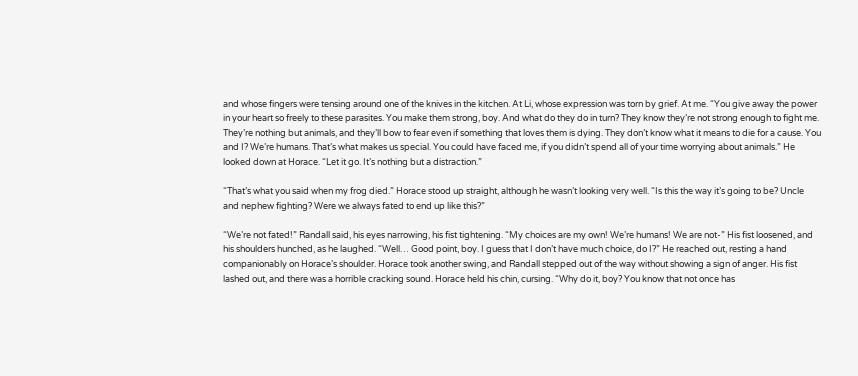and whose fingers were tensing around one of the knives in the kitchen. At Li, whose expression was torn by grief. At me. “You give away the power in your heart so freely to these parasites. You make them strong, boy. And what do they do in turn? They know they’re not strong enough to fight me. They’re nothing but animals, and they’ll bow to fear even if something that loves them is dying. They don’t know what it means to die for a cause. You and I? We’re humans. That’s what makes us special. You could have faced me, if you didn’t spend all of your time worrying about animals.” He looked down at Horace. “Let it go. It’s nothing but a distraction.”

“That’s what you said when my frog died.” Horace stood up straight, although he wasn’t looking very well. “Is this the way it’s going to be? Uncle and nephew fighting? Were we always fated to end up like this?”

“We’re not fated!” Randall said, his eyes narrowing, his fist tightening. “My choices are my own! We’re humans! We are not-” His fist loosened, and his shoulders hunched, as he laughed. “Well… Good point, boy. I guess that I don’t have much choice, do I?” He reached out, resting a hand companionably on Horace’s shoulder. Horace took another swing, and Randall stepped out of the way without showing a sign of anger. His fist lashed out, and there was a horrible cracking sound. Horace held his chin, cursing. “Why do it, boy? You know that not once has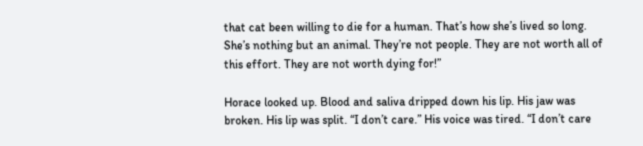that cat been willing to die for a human. That’s how she’s lived so long. She’s nothing but an animal. They’re not people. They are not worth all of this effort. They are not worth dying for!”

Horace looked up. Blood and saliva dripped down his lip. His jaw was broken. His lip was split. “I don’t care.” His voice was tired. “I don’t care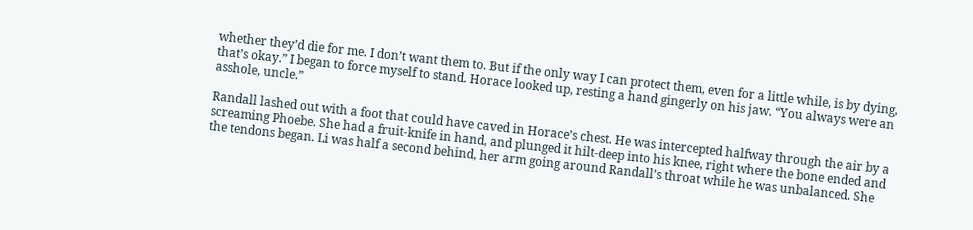whether they’d die for me. I don’t want them to. But if the only way I can protect them, even for a little while, is by dying, that’s okay.” I began to force myself to stand. Horace looked up, resting a hand gingerly on his jaw. “You always were an asshole, uncle.”

Randall lashed out with a foot that could have caved in Horace’s chest. He was intercepted halfway through the air by a screaming Phoebe. She had a fruit-knife in hand, and plunged it hilt-deep into his knee, right where the bone ended and the tendons began. Li was half a second behind, her arm going around Randall’s throat while he was unbalanced. She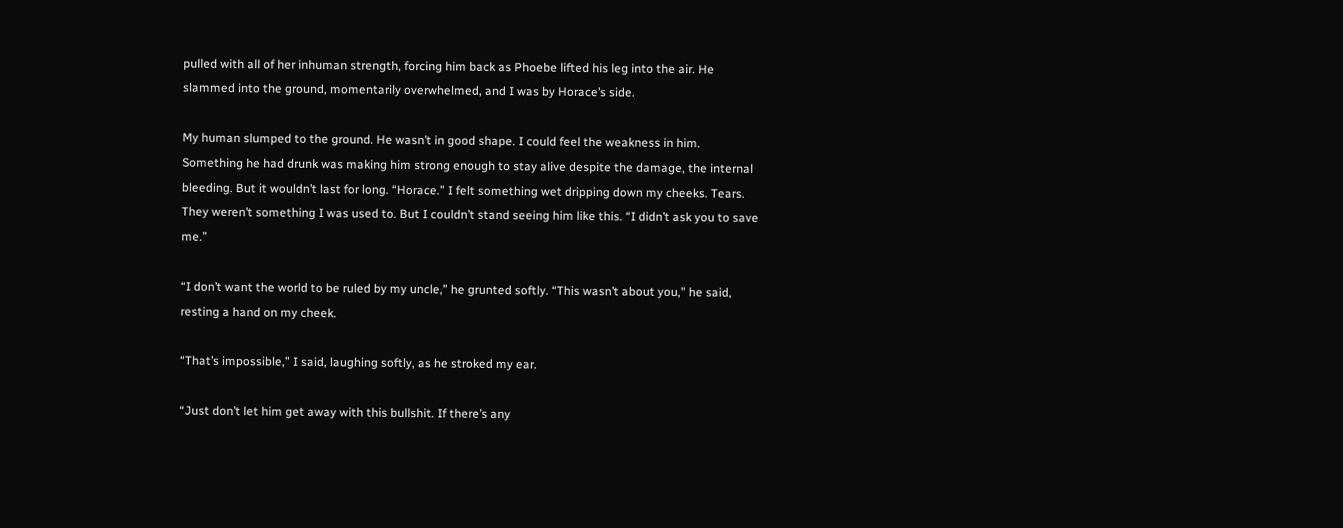pulled with all of her inhuman strength, forcing him back as Phoebe lifted his leg into the air. He slammed into the ground, momentarily overwhelmed, and I was by Horace’s side.

My human slumped to the ground. He wasn’t in good shape. I could feel the weakness in him. Something he had drunk was making him strong enough to stay alive despite the damage, the internal bleeding. But it wouldn’t last for long. “Horace.” I felt something wet dripping down my cheeks. Tears. They weren’t something I was used to. But I couldn’t stand seeing him like this. “I didn’t ask you to save me.”

“I don’t want the world to be ruled by my uncle,” he grunted softly. “This wasn’t about you,” he said, resting a hand on my cheek.

“That’s impossible,” I said, laughing softly, as he stroked my ear.

“Just don’t let him get away with this bullshit. If there’s any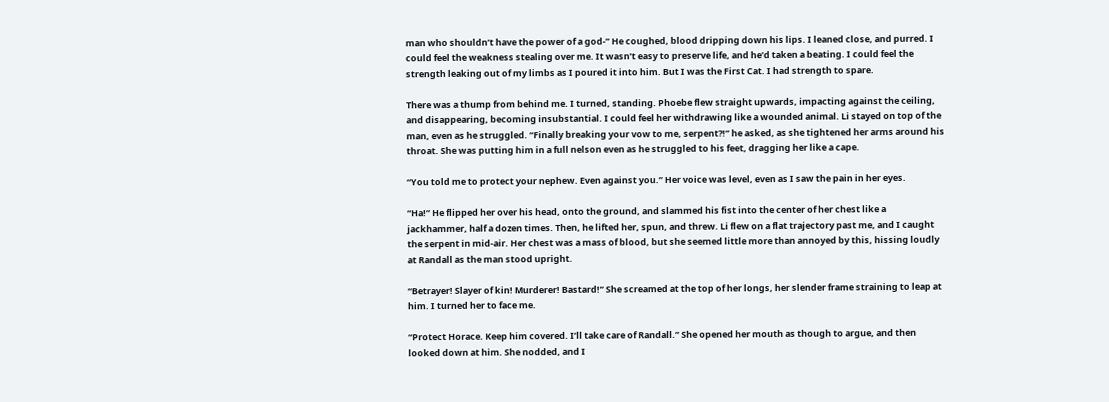man who shouldn’t have the power of a god-” He coughed, blood dripping down his lips. I leaned close, and purred. I could feel the weakness stealing over me. It wasn’t easy to preserve life, and he’d taken a beating. I could feel the strength leaking out of my limbs as I poured it into him. But I was the First Cat. I had strength to spare.

There was a thump from behind me. I turned, standing. Phoebe flew straight upwards, impacting against the ceiling, and disappearing, becoming insubstantial. I could feel her withdrawing like a wounded animal. Li stayed on top of the man, even as he struggled. “Finally breaking your vow to me, serpent?!” he asked, as she tightened her arms around his throat. She was putting him in a full nelson even as he struggled to his feet, dragging her like a cape.

“You told me to protect your nephew. Even against you.” Her voice was level, even as I saw the pain in her eyes.

“Ha!” He flipped her over his head, onto the ground, and slammed his fist into the center of her chest like a jackhammer, half a dozen times. Then, he lifted her, spun, and threw. Li flew on a flat trajectory past me, and I caught the serpent in mid-air. Her chest was a mass of blood, but she seemed little more than annoyed by this, hissing loudly at Randall as the man stood upright.

“Betrayer! Slayer of kin! Murderer! Bastard!” She screamed at the top of her longs, her slender frame straining to leap at him. I turned her to face me.

“Protect Horace. Keep him covered. I’ll take care of Randall.” She opened her mouth as though to argue, and then looked down at him. She nodded, and I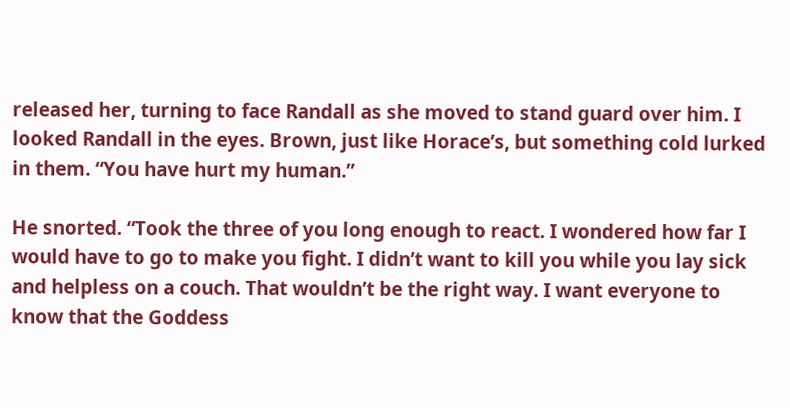released her, turning to face Randall as she moved to stand guard over him. I looked Randall in the eyes. Brown, just like Horace’s, but something cold lurked in them. “You have hurt my human.”

He snorted. “Took the three of you long enough to react. I wondered how far I would have to go to make you fight. I didn’t want to kill you while you lay sick and helpless on a couch. That wouldn’t be the right way. I want everyone to know that the Goddess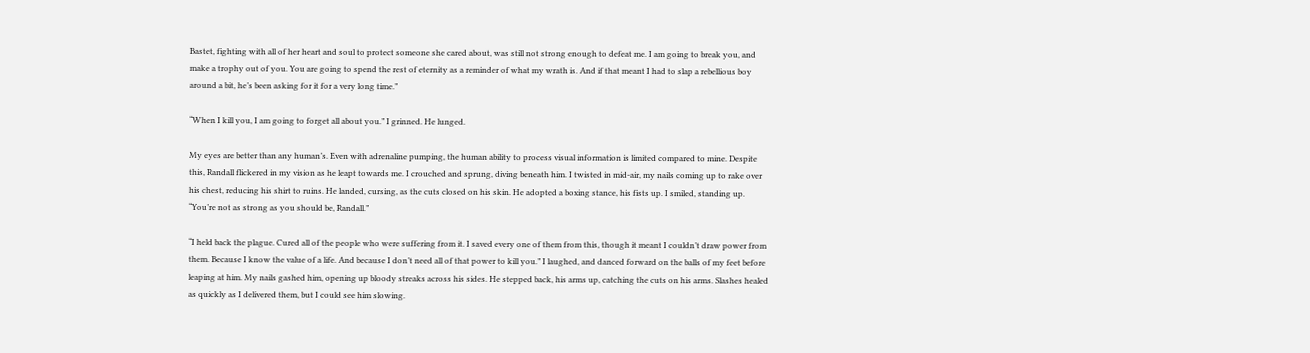Bastet, fighting with all of her heart and soul to protect someone she cared about, was still not strong enough to defeat me. I am going to break you, and make a trophy out of you. You are going to spend the rest of eternity as a reminder of what my wrath is. And if that meant I had to slap a rebellious boy around a bit, he’s been asking for it for a very long time.”

“When I kill you, I am going to forget all about you.” I grinned. He lunged.

My eyes are better than any human’s. Even with adrenaline pumping, the human ability to process visual information is limited compared to mine. Despite this, Randall flickered in my vision as he leapt towards me. I crouched and sprung, diving beneath him. I twisted in mid-air, my nails coming up to rake over his chest, reducing his shirt to ruins. He landed, cursing, as the cuts closed on his skin. He adopted a boxing stance, his fists up. I smiled, standing up. “You’re not as strong as you should be, Randall.”

“I held back the plague. Cured all of the people who were suffering from it. I saved every one of them from this, though it meant I couldn’t draw power from them. Because I know the value of a life. And because I don’t need all of that power to kill you.” I laughed, and danced forward on the balls of my feet before leaping at him. My nails gashed him, opening up bloody streaks across his sides. He stepped back, his arms up, catching the cuts on his arms. Slashes healed as quickly as I delivered them, but I could see him slowing.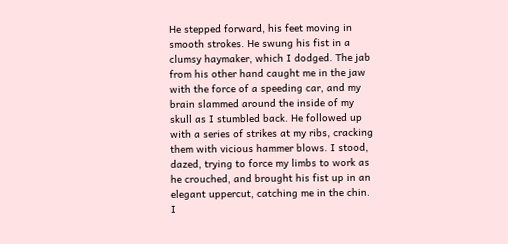He stepped forward, his feet moving in smooth strokes. He swung his fist in a clumsy haymaker, which I dodged. The jab from his other hand caught me in the jaw with the force of a speeding car, and my brain slammed around the inside of my skull as I stumbled back. He followed up with a series of strikes at my ribs, cracking them with vicious hammer blows. I stood, dazed, trying to force my limbs to work as he crouched, and brought his fist up in an elegant uppercut, catching me in the chin. I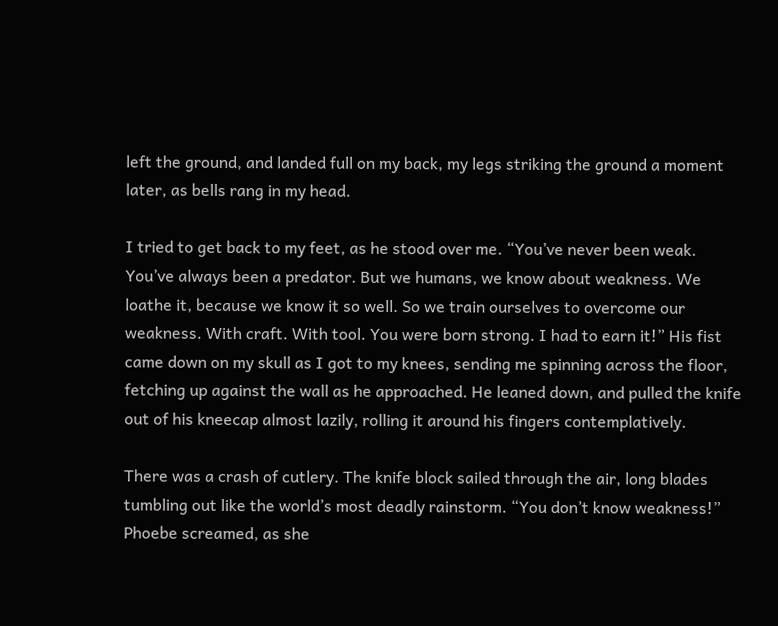left the ground, and landed full on my back, my legs striking the ground a moment later, as bells rang in my head.

I tried to get back to my feet, as he stood over me. “You’ve never been weak. You’ve always been a predator. But we humans, we know about weakness. We loathe it, because we know it so well. So we train ourselves to overcome our weakness. With craft. With tool. You were born strong. I had to earn it!” His fist came down on my skull as I got to my knees, sending me spinning across the floor, fetching up against the wall as he approached. He leaned down, and pulled the knife out of his kneecap almost lazily, rolling it around his fingers contemplatively.

There was a crash of cutlery. The knife block sailed through the air, long blades tumbling out like the world’s most deadly rainstorm. “You don’t know weakness!” Phoebe screamed, as she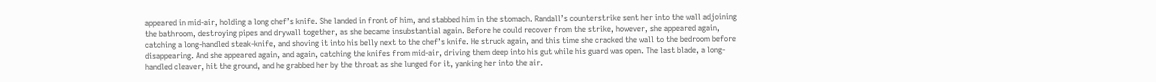appeared in mid-air, holding a long chef’s knife. She landed in front of him, and stabbed him in the stomach. Randall’s counterstrike sent her into the wall adjoining the bathroom, destroying pipes and drywall together, as she became insubstantial again. Before he could recover from the strike, however, she appeared again, catching a long-handled steak-knife, and shoving it into his belly next to the chef’s knife. He struck again, and this time she cracked the wall to the bedroom before disappearing. And she appeared again, and again, catching the knifes from mid-air, driving them deep into his gut while his guard was open. The last blade, a long-handled cleaver, hit the ground, and he grabbed her by the throat as she lunged for it, yanking her into the air.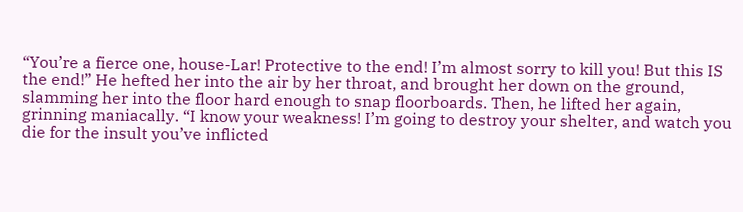“You’re a fierce one, house-Lar! Protective to the end! I’m almost sorry to kill you! But this IS the end!” He hefted her into the air by her throat, and brought her down on the ground, slamming her into the floor hard enough to snap floorboards. Then, he lifted her again, grinning maniacally. “I know your weakness! I’m going to destroy your shelter, and watch you die for the insult you’ve inflicted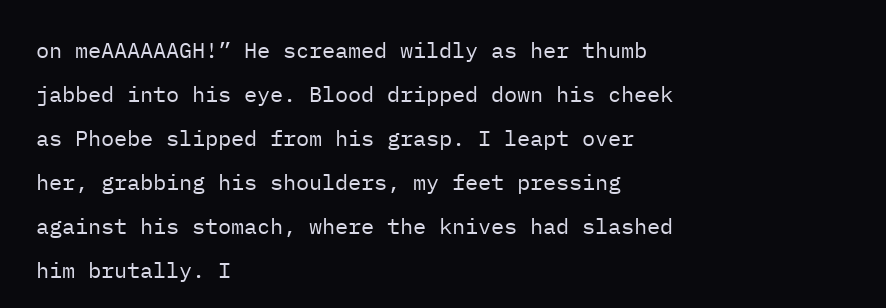on meAAAAAAGH!” He screamed wildly as her thumb jabbed into his eye. Blood dripped down his cheek as Phoebe slipped from his grasp. I leapt over her, grabbing his shoulders, my feet pressing against his stomach, where the knives had slashed him brutally. I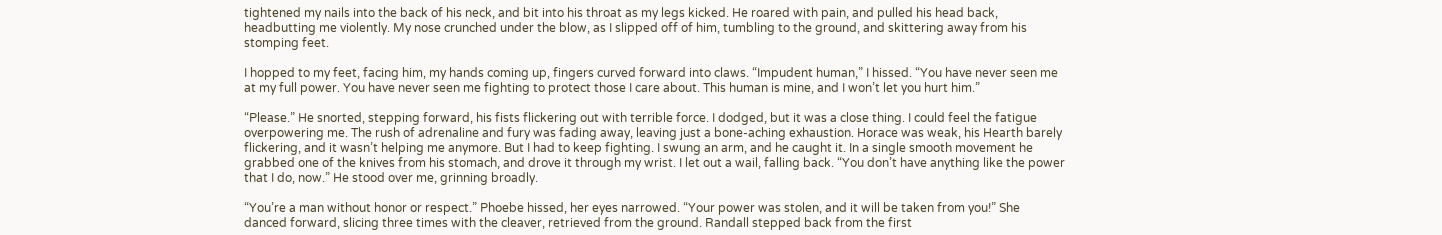tightened my nails into the back of his neck, and bit into his throat as my legs kicked. He roared with pain, and pulled his head back, headbutting me violently. My nose crunched under the blow, as I slipped off of him, tumbling to the ground, and skittering away from his stomping feet.

I hopped to my feet, facing him, my hands coming up, fingers curved forward into claws. “Impudent human,” I hissed. “You have never seen me at my full power. You have never seen me fighting to protect those I care about. This human is mine, and I won’t let you hurt him.”

“Please.” He snorted, stepping forward, his fists flickering out with terrible force. I dodged, but it was a close thing. I could feel the fatigue overpowering me. The rush of adrenaline and fury was fading away, leaving just a bone-aching exhaustion. Horace was weak, his Hearth barely flickering, and it wasn’t helping me anymore. But I had to keep fighting. I swung an arm, and he caught it. In a single smooth movement he grabbed one of the knives from his stomach, and drove it through my wrist. I let out a wail, falling back. “You don’t have anything like the power that I do, now.” He stood over me, grinning broadly.

“You’re a man without honor or respect.” Phoebe hissed, her eyes narrowed. “Your power was stolen, and it will be taken from you!” She danced forward, slicing three times with the cleaver, retrieved from the ground. Randall stepped back from the first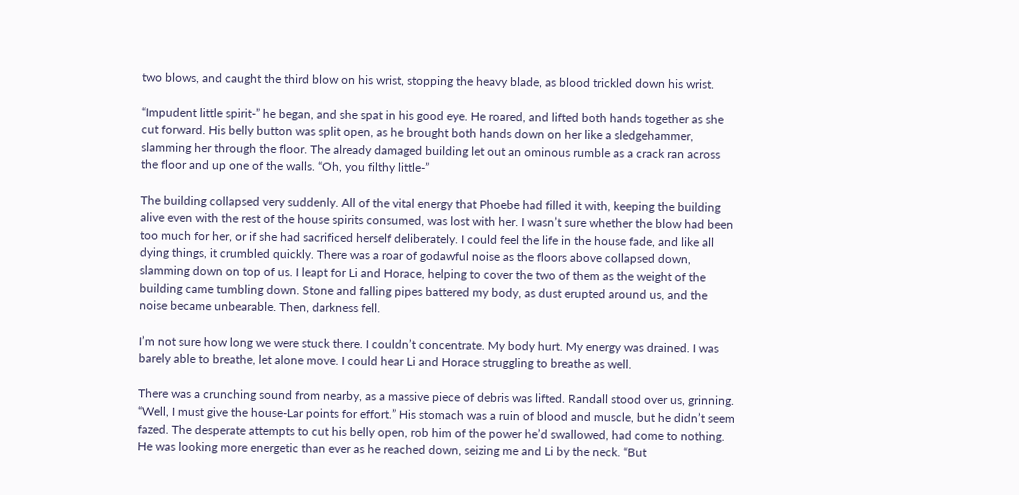two blows, and caught the third blow on his wrist, stopping the heavy blade, as blood trickled down his wrist.

“Impudent little spirit-” he began, and she spat in his good eye. He roared, and lifted both hands together as she cut forward. His belly button was split open, as he brought both hands down on her like a sledgehammer, slamming her through the floor. The already damaged building let out an ominous rumble as a crack ran across the floor and up one of the walls. “Oh, you filthy little-”

The building collapsed very suddenly. All of the vital energy that Phoebe had filled it with, keeping the building alive even with the rest of the house spirits consumed, was lost with her. I wasn’t sure whether the blow had been too much for her, or if she had sacrificed herself deliberately. I could feel the life in the house fade, and like all dying things, it crumbled quickly. There was a roar of godawful noise as the floors above collapsed down, slamming down on top of us. I leapt for Li and Horace, helping to cover the two of them as the weight of the building came tumbling down. Stone and falling pipes battered my body, as dust erupted around us, and the noise became unbearable. Then, darkness fell.

I’m not sure how long we were stuck there. I couldn’t concentrate. My body hurt. My energy was drained. I was barely able to breathe, let alone move. I could hear Li and Horace struggling to breathe as well.

There was a crunching sound from nearby, as a massive piece of debris was lifted. Randall stood over us, grinning. “Well, I must give the house-Lar points for effort.” His stomach was a ruin of blood and muscle, but he didn’t seem fazed. The desperate attempts to cut his belly open, rob him of the power he’d swallowed, had come to nothing. He was looking more energetic than ever as he reached down, seizing me and Li by the neck. “But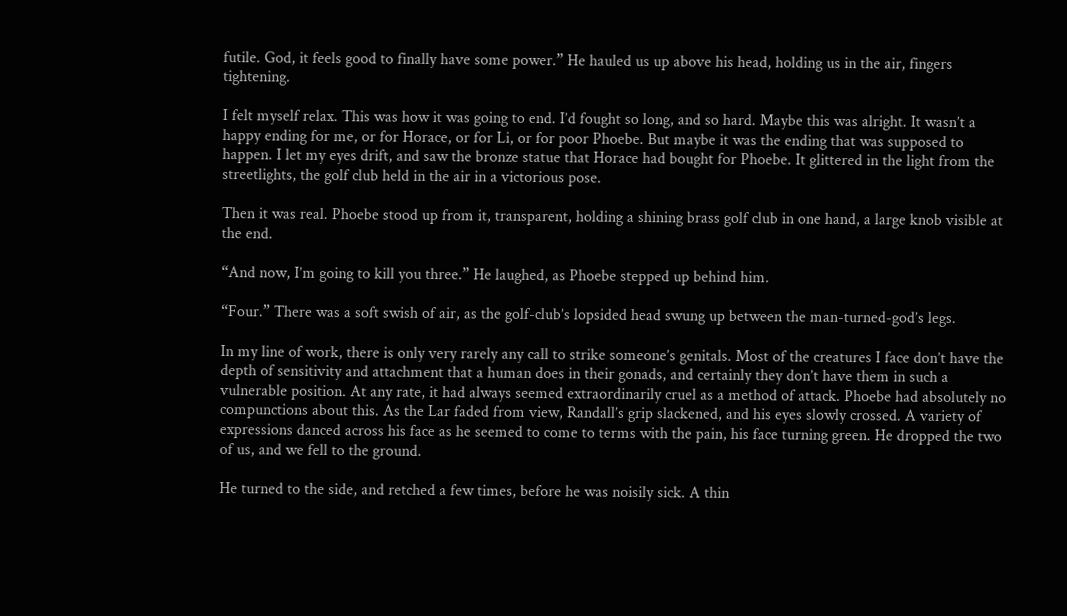futile. God, it feels good to finally have some power.” He hauled us up above his head, holding us in the air, fingers tightening.

I felt myself relax. This was how it was going to end. I’d fought so long, and so hard. Maybe this was alright. It wasn’t a happy ending for me, or for Horace, or for Li, or for poor Phoebe. But maybe it was the ending that was supposed to happen. I let my eyes drift, and saw the bronze statue that Horace had bought for Phoebe. It glittered in the light from the streetlights, the golf club held in the air in a victorious pose.

Then it was real. Phoebe stood up from it, transparent, holding a shining brass golf club in one hand, a large knob visible at the end.

“And now, I’m going to kill you three.” He laughed, as Phoebe stepped up behind him.

“Four.” There was a soft swish of air, as the golf-club’s lopsided head swung up between the man-turned-god’s legs.

In my line of work, there is only very rarely any call to strike someone’s genitals. Most of the creatures I face don’t have the depth of sensitivity and attachment that a human does in their gonads, and certainly they don’t have them in such a vulnerable position. At any rate, it had always seemed extraordinarily cruel as a method of attack. Phoebe had absolutely no compunctions about this. As the Lar faded from view, Randall’s grip slackened, and his eyes slowly crossed. A variety of expressions danced across his face as he seemed to come to terms with the pain, his face turning green. He dropped the two of us, and we fell to the ground.

He turned to the side, and retched a few times, before he was noisily sick. A thin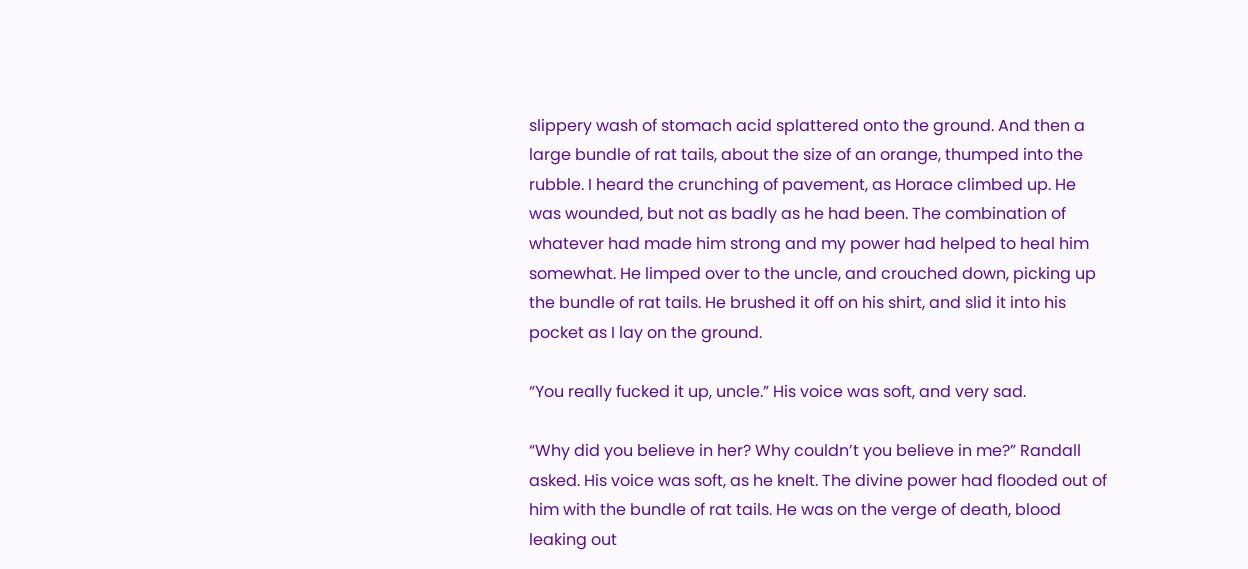slippery wash of stomach acid splattered onto the ground. And then a large bundle of rat tails, about the size of an orange, thumped into the rubble. I heard the crunching of pavement, as Horace climbed up. He was wounded, but not as badly as he had been. The combination of whatever had made him strong and my power had helped to heal him somewhat. He limped over to the uncle, and crouched down, picking up the bundle of rat tails. He brushed it off on his shirt, and slid it into his pocket as I lay on the ground.

“You really fucked it up, uncle.” His voice was soft, and very sad.

“Why did you believe in her? Why couldn’t you believe in me?” Randall asked. His voice was soft, as he knelt. The divine power had flooded out of him with the bundle of rat tails. He was on the verge of death, blood leaking out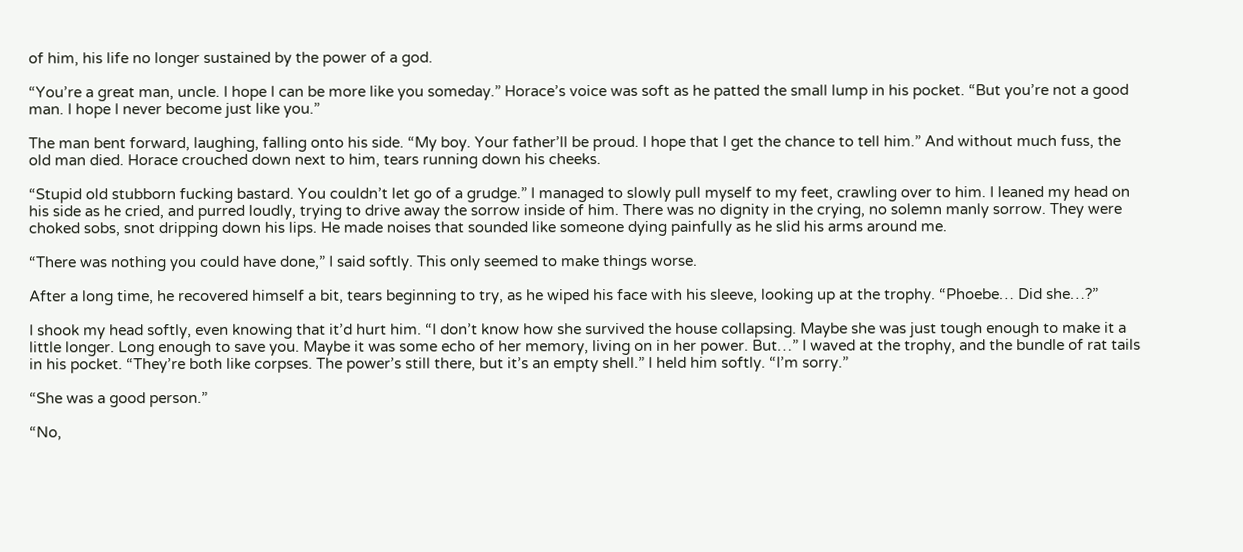of him, his life no longer sustained by the power of a god.

“You’re a great man, uncle. I hope I can be more like you someday.” Horace’s voice was soft as he patted the small lump in his pocket. “But you’re not a good man. I hope I never become just like you.”

The man bent forward, laughing, falling onto his side. “My boy. Your father’ll be proud. I hope that I get the chance to tell him.” And without much fuss, the old man died. Horace crouched down next to him, tears running down his cheeks.

“Stupid old stubborn fucking bastard. You couldn’t let go of a grudge.” I managed to slowly pull myself to my feet, crawling over to him. I leaned my head on his side as he cried, and purred loudly, trying to drive away the sorrow inside of him. There was no dignity in the crying, no solemn manly sorrow. They were choked sobs, snot dripping down his lips. He made noises that sounded like someone dying painfully as he slid his arms around me.

“There was nothing you could have done,” I said softly. This only seemed to make things worse.

After a long time, he recovered himself a bit, tears beginning to try, as he wiped his face with his sleeve, looking up at the trophy. “Phoebe… Did she…?”

I shook my head softly, even knowing that it’d hurt him. “I don’t know how she survived the house collapsing. Maybe she was just tough enough to make it a little longer. Long enough to save you. Maybe it was some echo of her memory, living on in her power. But…” I waved at the trophy, and the bundle of rat tails in his pocket. “They’re both like corpses. The power’s still there, but it’s an empty shell.” I held him softly. “I’m sorry.”

“She was a good person.”

“No,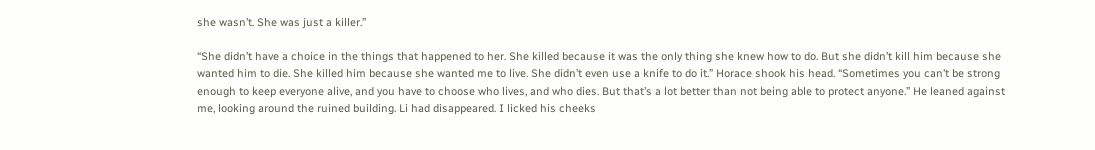she wasn’t. She was just a killer.”

“She didn’t have a choice in the things that happened to her. She killed because it was the only thing she knew how to do. But she didn’t kill him because she wanted him to die. She killed him because she wanted me to live. She didn’t even use a knife to do it.” Horace shook his head. “Sometimes you can’t be strong enough to keep everyone alive, and you have to choose who lives, and who dies. But that’s a lot better than not being able to protect anyone.” He leaned against me, looking around the ruined building. Li had disappeared. I licked his cheeks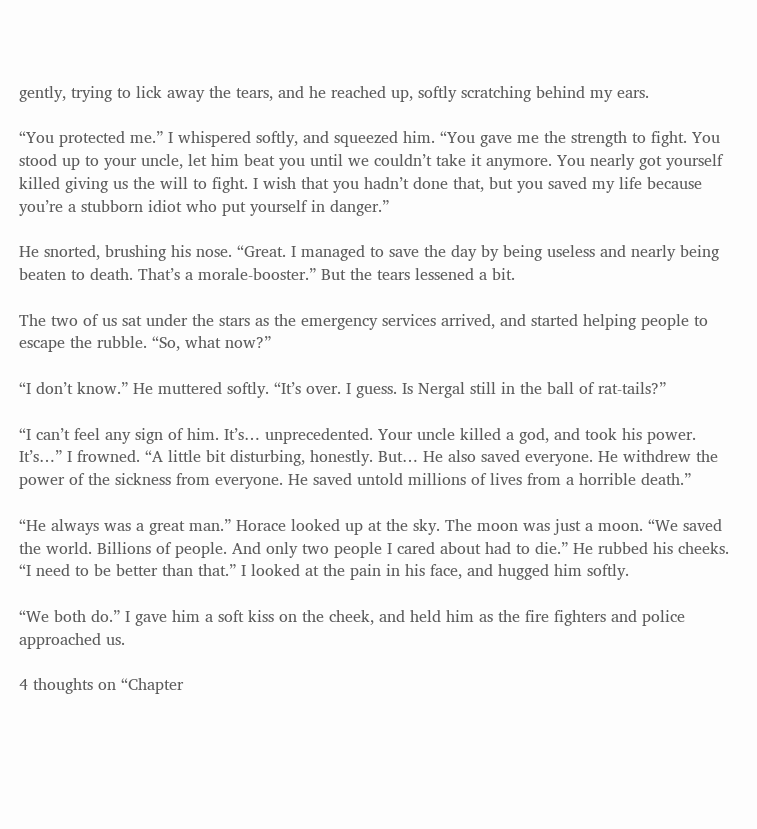gently, trying to lick away the tears, and he reached up, softly scratching behind my ears.

“You protected me.” I whispered softly, and squeezed him. “You gave me the strength to fight. You stood up to your uncle, let him beat you until we couldn’t take it anymore. You nearly got yourself killed giving us the will to fight. I wish that you hadn’t done that, but you saved my life because you’re a stubborn idiot who put yourself in danger.”

He snorted, brushing his nose. “Great. I managed to save the day by being useless and nearly being beaten to death. That’s a morale-booster.” But the tears lessened a bit.

The two of us sat under the stars as the emergency services arrived, and started helping people to escape the rubble. “So, what now?”

“I don’t know.” He muttered softly. “It’s over. I guess. Is Nergal still in the ball of rat-tails?”

“I can’t feel any sign of him. It’s… unprecedented. Your uncle killed a god, and took his power. It’s…” I frowned. “A little bit disturbing, honestly. But… He also saved everyone. He withdrew the power of the sickness from everyone. He saved untold millions of lives from a horrible death.”

“He always was a great man.” Horace looked up at the sky. The moon was just a moon. “We saved the world. Billions of people. And only two people I cared about had to die.” He rubbed his cheeks. “I need to be better than that.” I looked at the pain in his face, and hugged him softly.

“We both do.” I gave him a soft kiss on the cheek, and held him as the fire fighters and police approached us.

4 thoughts on “Chapter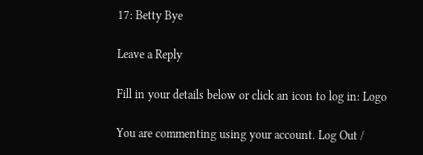17: Betty Bye

Leave a Reply

Fill in your details below or click an icon to log in: Logo

You are commenting using your account. Log Out /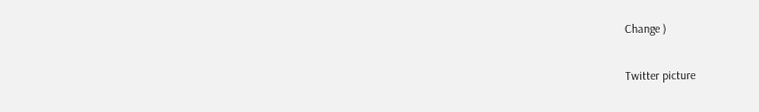Change )

Twitter picture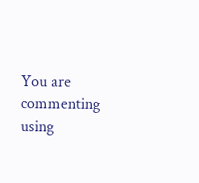You are commenting using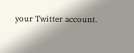your Twitter account.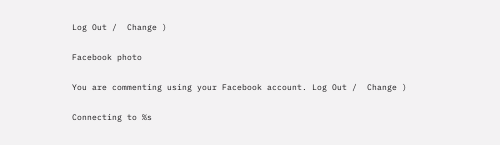Log Out /  Change )

Facebook photo

You are commenting using your Facebook account. Log Out /  Change )

Connecting to %s